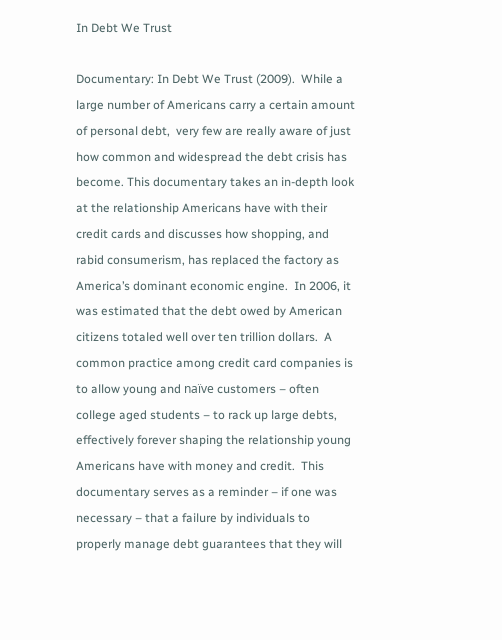In Debt We Trust

Documentary: In Debt We Trust (2009).  While a large number of Americans carry a certain amount of personal debt,  very few are really aware of just how common and widespread the debt crisis has become. This documentary takes an in-depth look at the relationship Americans have with their credit cards and discusses how shopping, and rabid consumerism, has replaced the factory as America’s dominant economic engine.  In 2006, it was estimated that the debt owed by American citizens totaled well over ten trillion dollars.  A common practice among credit card companies is to allow young and naïve customers – often college aged students – to rack up large debts, effectively forever shaping the relationship young Americans have with money and credit.  This documentary serves as a reminder – if one was necessary – that a failure by individuals to properly manage debt guarantees that they will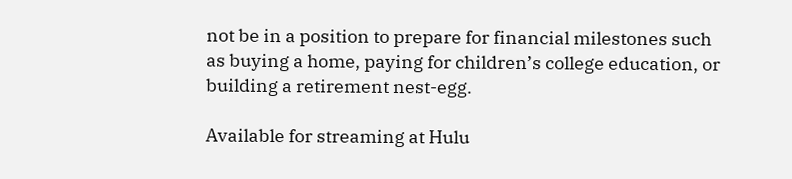not be in a position to prepare for financial milestones such as buying a home, paying for children’s college education, or building a retirement nest-egg.

Available for streaming at Hulu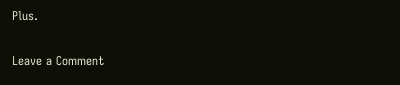Plus.

Leave a Comment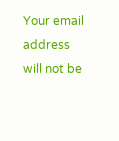Your email address will not be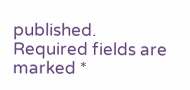published. Required fields are marked *